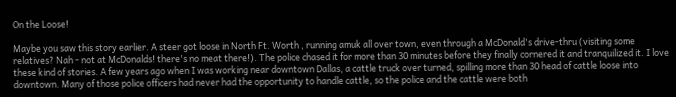On the Loose!

Maybe you saw this story earlier. A steer got loose in North Ft. Worth , running amuk all over town, even through a McDonald's drive-thru (visiting some relatives? Nah - not at McDonalds! there's no meat there!). The police chased it for more than 30 minutes before they finally cornered it and tranquilized it. I love these kind of stories. A few years ago when I was working near downtown Dallas, a cattle truck over turned, spilling more than 30 head of cattle loose into downtown. Many of those police officers had never had the opportunity to handle cattle, so the police and the cattle were both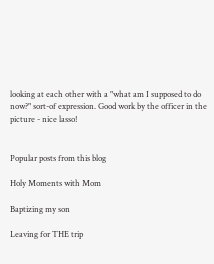looking at each other with a "what am I supposed to do now?" sort-of expression. Good work by the officer in the picture - nice lasso!


Popular posts from this blog

Holy Moments with Mom

Baptizing my son

Leaving for THE trip